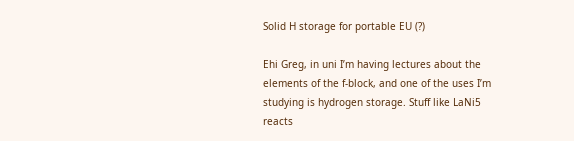Solid H storage for portable EU (?)

Ehi Greg, in uni I’m having lectures about the elements of the f-block, and one of the uses I’m studying is hydrogen storage. Stuff like LaNi5 reacts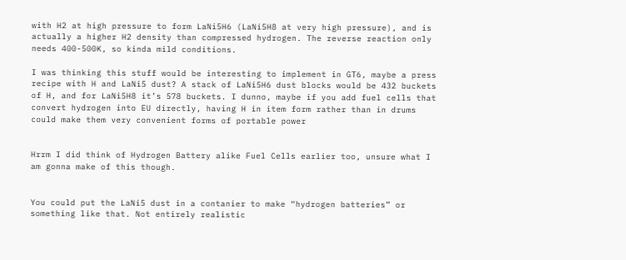with H2 at high pressure to form LaNi5H6 (LaNi5H8 at very high pressure), and is actually a higher H2 density than compressed hydrogen. The reverse reaction only needs 400-500K, so kinda mild conditions.

I was thinking this stuff would be interesting to implement in GT6, maybe a press recipe with H and LaNi5 dust? A stack of LaNi5H6 dust blocks would be 432 buckets of H, and for LaNi5H8 it’s 578 buckets. I dunno, maybe if you add fuel cells that convert hydrogen into EU directly, having H in item form rather than in drums could make them very convenient forms of portable power


Hrrm I did think of Hydrogen Battery alike Fuel Cells earlier too, unsure what I am gonna make of this though.


You could put the LaNi5 dust in a contanier to make “hydrogen batteries” or something like that. Not entirely realistic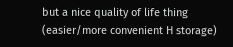but a nice quality of life thing (easier/more convenient H storage)